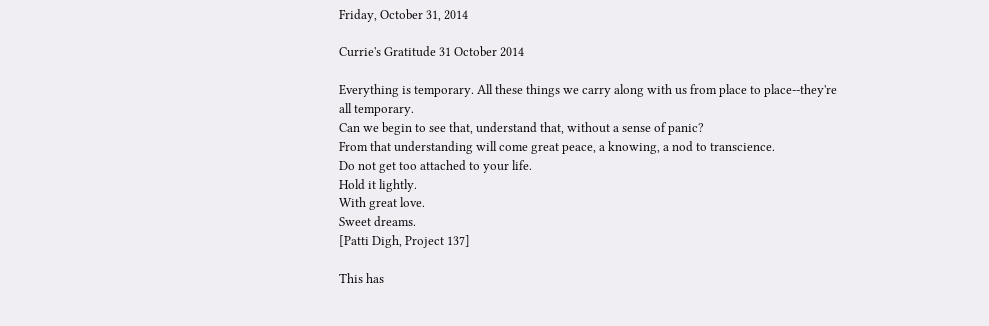Friday, October 31, 2014

Currie's Gratitude 31 October 2014

Everything is temporary. All these things we carry along with us from place to place--they're all temporary.
Can we begin to see that, understand that, without a sense of panic?
From that understanding will come great peace, a knowing, a nod to transcience.
Do not get too attached to your life.
Hold it lightly.
With great love.
Sweet dreams.
[Patti Digh, Project 137]

This has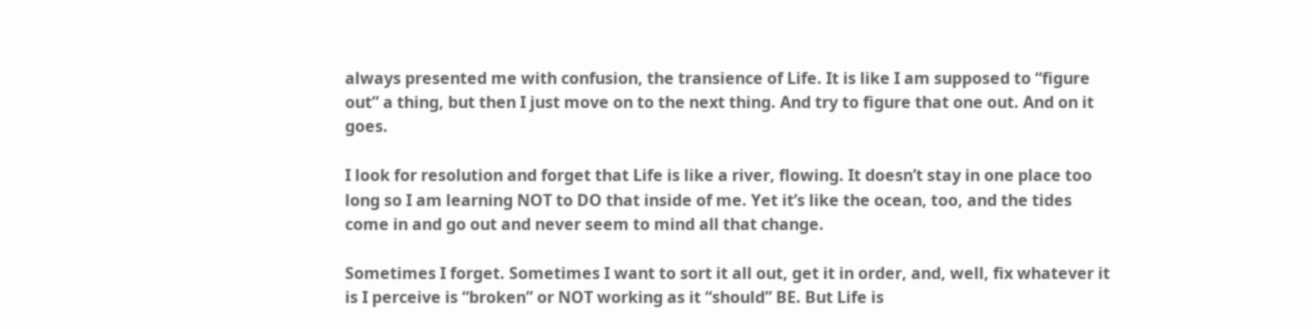always presented me with confusion, the transience of Life. It is like I am supposed to “figure out” a thing, but then I just move on to the next thing. And try to figure that one out. And on it goes.

I look for resolution and forget that Life is like a river, flowing. It doesn’t stay in one place too long so I am learning NOT to DO that inside of me. Yet it’s like the ocean, too, and the tides come in and go out and never seem to mind all that change.

Sometimes I forget. Sometimes I want to sort it all out, get it in order, and, well, fix whatever it is I perceive is “broken” or NOT working as it “should” BE. But Life is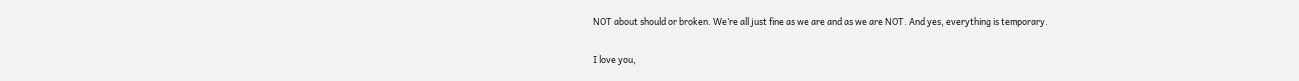NOT about should or broken. We’re all just fine as we are and as we are NOT. And yes, everything is temporary.

I love you,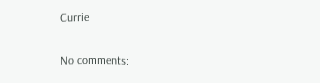Currie

No comments: